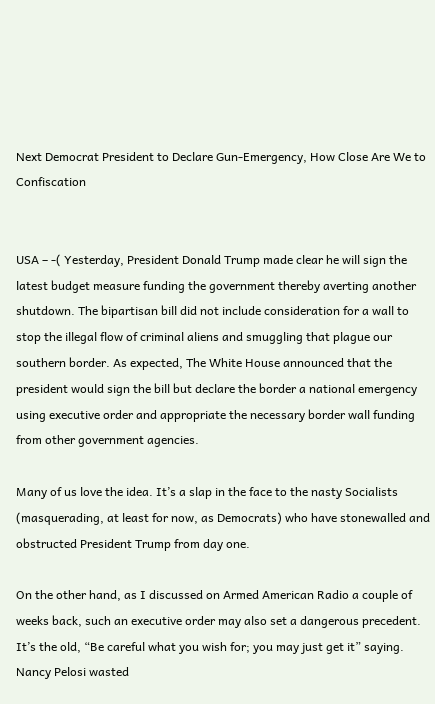Next Democrat President to Declare Gun-Emergency, How Close Are We to Confiscation


USA – -( Yesterday, President Donald Trump made clear he will sign the latest budget measure funding the government thereby averting another shutdown. The bipartisan bill did not include consideration for a wall to stop the illegal flow of criminal aliens and smuggling that plague our southern border. As expected, The White House announced that the president would sign the bill but declare the border a national emergency using executive order and appropriate the necessary border wall funding from other government agencies.

Many of us love the idea. It’s a slap in the face to the nasty Socialists (masquerading, at least for now, as Democrats) who have stonewalled and obstructed President Trump from day one.

On the other hand, as I discussed on Armed American Radio a couple of weeks back, such an executive order may also set a dangerous precedent. It’s the old, “Be careful what you wish for; you may just get it” saying. Nancy Pelosi wasted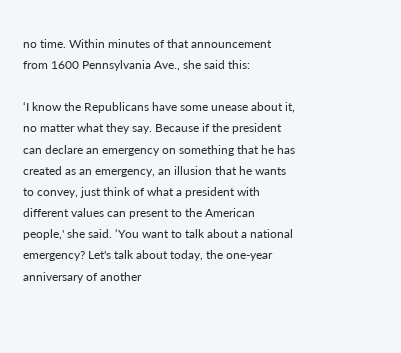no time. Within minutes of that announcement from 1600 Pennsylvania Ave., she said this:

‘I know the Republicans have some unease about it, no matter what they say. Because if the president can declare an emergency on something that he has created as an emergency, an illusion that he wants to convey, just think of what a president with different values can present to the American people,' she said. ‘You want to talk about a national emergency? Let's talk about today, the one-year anniversary of another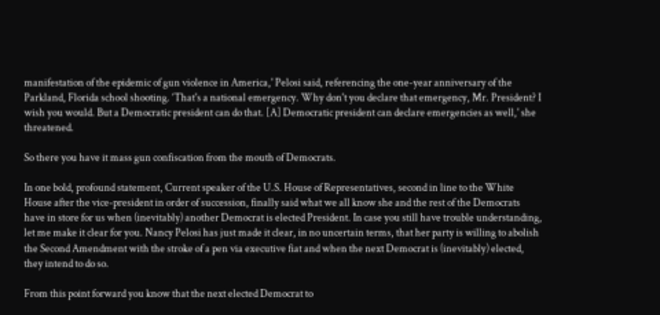manifestation of the epidemic of gun violence in America,' Pelosi said, referencing the one-year anniversary of the Parkland, Florida school shooting. ‘That's a national emergency. Why don't you declare that emergency, Mr. President? I wish you would. But a Democratic president can do that. [A] Democratic president can declare emergencies as well,' she threatened.

So there you have it mass gun confiscation from the mouth of Democrats.

In one bold, profound statement, Current speaker of the U.S. House of Representatives, second in line to the White House after the vice-president in order of succession, finally said what we all know she and the rest of the Democrats have in store for us when (inevitably) another Democrat is elected President. In case you still have trouble understanding, let me make it clear for you. Nancy Pelosi has just made it clear, in no uncertain terms, that her party is willing to abolish the Second Amendment with the stroke of a pen via executive fiat and when the next Democrat is (inevitably) elected, they intend to do so.

From this point forward you know that the next elected Democrat to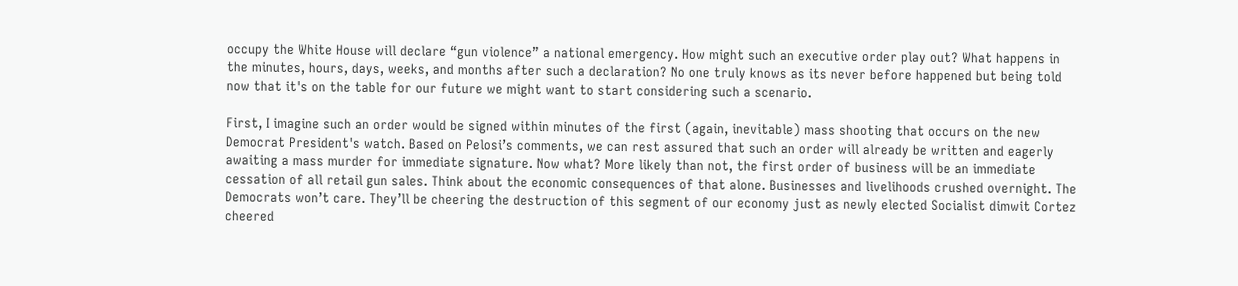occupy the White House will declare “gun violence” a national emergency. How might such an executive order play out? What happens in the minutes, hours, days, weeks, and months after such a declaration? No one truly knows as its never before happened but being told now that it's on the table for our future we might want to start considering such a scenario.

First, I imagine such an order would be signed within minutes of the first (again, inevitable) mass shooting that occurs on the new Democrat President's watch. Based on Pelosi’s comments, we can rest assured that such an order will already be written and eagerly awaiting a mass murder for immediate signature. Now what? More likely than not, the first order of business will be an immediate cessation of all retail gun sales. Think about the economic consequences of that alone. Businesses and livelihoods crushed overnight. The Democrats won’t care. They’ll be cheering the destruction of this segment of our economy just as newly elected Socialist dimwit Cortez cheered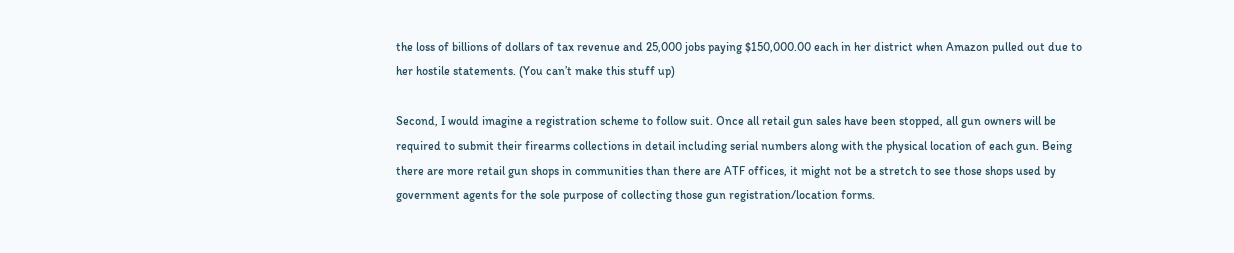the loss of billions of dollars of tax revenue and 25,000 jobs paying $150,000.00 each in her district when Amazon pulled out due to her hostile statements. (You can’t make this stuff up)

Second, I would imagine a registration scheme to follow suit. Once all retail gun sales have been stopped, all gun owners will be required to submit their firearms collections in detail including serial numbers along with the physical location of each gun. Being there are more retail gun shops in communities than there are ATF offices, it might not be a stretch to see those shops used by government agents for the sole purpose of collecting those gun registration/location forms.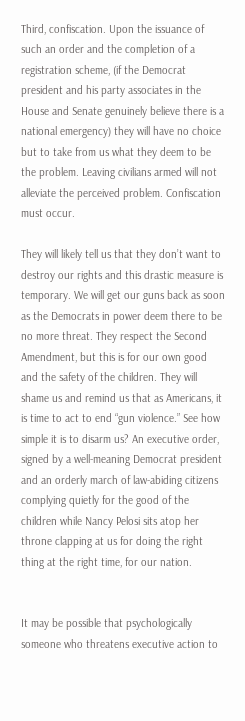Third, confiscation. Upon the issuance of such an order and the completion of a registration scheme, (if the Democrat president and his party associates in the House and Senate genuinely believe there is a national emergency) they will have no choice but to take from us what they deem to be the problem. Leaving civilians armed will not alleviate the perceived problem. Confiscation must occur.

They will likely tell us that they don’t want to destroy our rights and this drastic measure is temporary. We will get our guns back as soon as the Democrats in power deem there to be no more threat. They respect the Second Amendment, but this is for our own good and the safety of the children. They will shame us and remind us that as Americans, it is time to act to end “gun violence.” See how simple it is to disarm us? An executive order, signed by a well-meaning Democrat president and an orderly march of law-abiding citizens complying quietly for the good of the children while Nancy Pelosi sits atop her throne clapping at us for doing the right thing at the right time, for our nation.


It may be possible that psychologically someone who threatens executive action to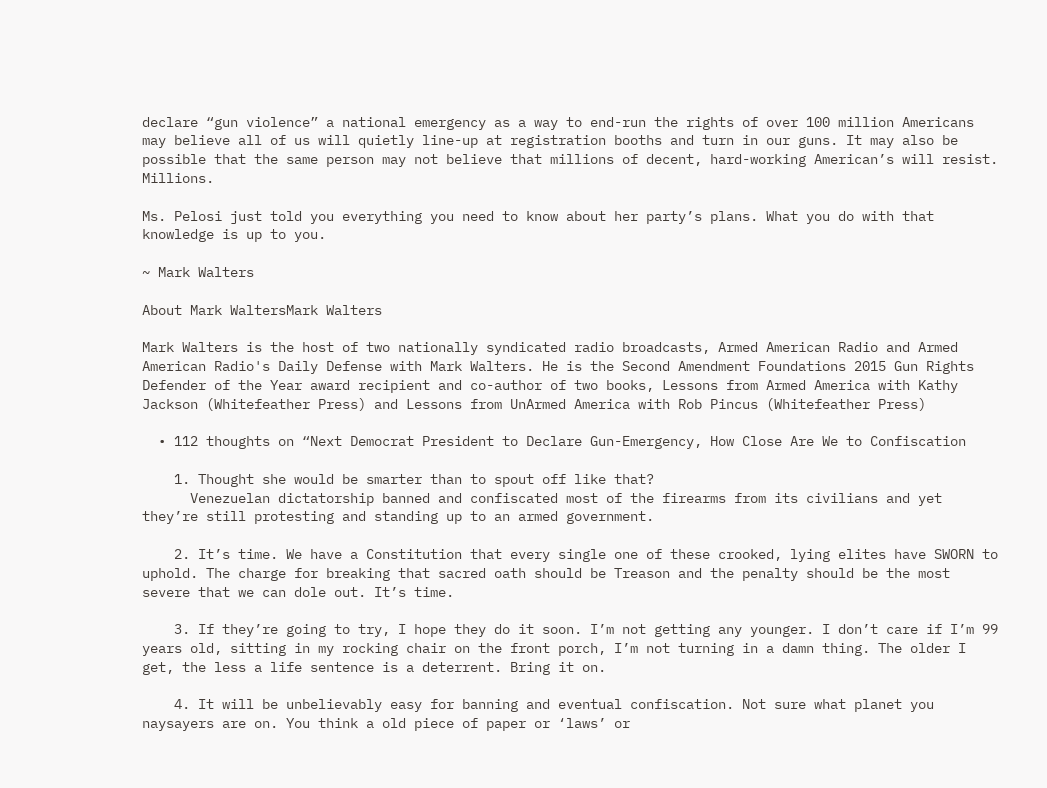declare “gun violence” a national emergency as a way to end-run the rights of over 100 million Americans may believe all of us will quietly line-up at registration booths and turn in our guns. It may also be possible that the same person may not believe that millions of decent, hard-working American’s will resist. Millions.

Ms. Pelosi just told you everything you need to know about her party’s plans. What you do with that knowledge is up to you.

~ Mark Walters

About Mark WaltersMark Walters

Mark Walters is the host of two nationally syndicated radio broadcasts, Armed American Radio and Armed American Radio's Daily Defense with Mark Walters. He is the Second Amendment Foundations 2015 Gun Rights Defender of the Year award recipient and co-author of two books, Lessons from Armed America with Kathy Jackson (Whitefeather Press) and Lessons from UnArmed America with Rob Pincus (Whitefeather Press)

  • 112 thoughts on “Next Democrat President to Declare Gun-Emergency, How Close Are We to Confiscation

    1. Thought she would be smarter than to spout off like that?
      Venezuelan dictatorship banned and confiscated most of the firearms from its civilians and yet they’re still protesting and standing up to an armed government.

    2. It’s time. We have a Constitution that every single one of these crooked, lying elites have SWORN to uphold. The charge for breaking that sacred oath should be Treason and the penalty should be the most severe that we can dole out. It’s time.

    3. If they’re going to try, I hope they do it soon. I’m not getting any younger. I don’t care if I’m 99 years old, sitting in my rocking chair on the front porch, I’m not turning in a damn thing. The older I get, the less a life sentence is a deterrent. Bring it on.

    4. It will be unbelievably easy for banning and eventual confiscation. Not sure what planet you naysayers are on. You think a old piece of paper or ‘laws’ or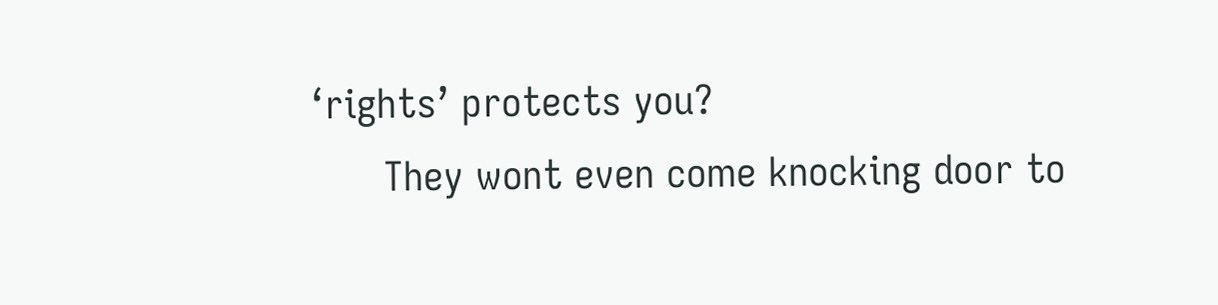‘rights’ protects you?
      They wont even come knocking door to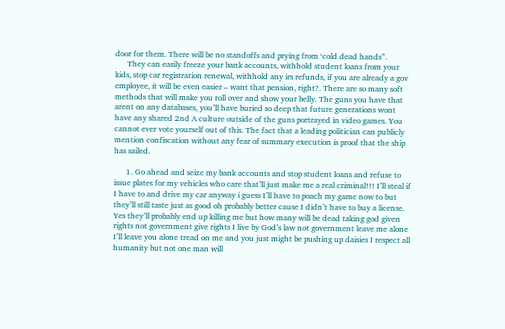door for them. There will be no standoffs and prying from ‘cold dead hands”.
      They can easily freeze your bank accounts, withhold student loans from your kids, stop car registration renewal, withhold any irs refunds, if you are already a gov employee, it will be even easier – want that pension, right?. There are so many soft methods that will make you roll over and show your belly. The guns you have that arent on any databases, you’ll have buried so deep that future generations wont have any shared 2nd A culture outside of the guns portrayed in video games. You cannot ever vote yourself out of this. The fact that a leading politician can publicly mention confiscation without any fear of summary execution is proof that the ship has sailed.

      1. Go ahead and seize my bank accounts and stop student loans and refuse to issue plates for my vehicles who care that’ll just make me a real criminal!!! I’ll steal if I have to and drive my car anyway i guess I’ll have to poach my game now to but they’ll still taste just as good oh probably better cause I didn’t have to buy a license. Yes they’ll probably end up killing me but how many will be dead taking god given rights not government give rights I live by God’s law not government leave me alone I’ll leave you alone tread on me and you just might be pushing up daisies I respect all humanity but not one man will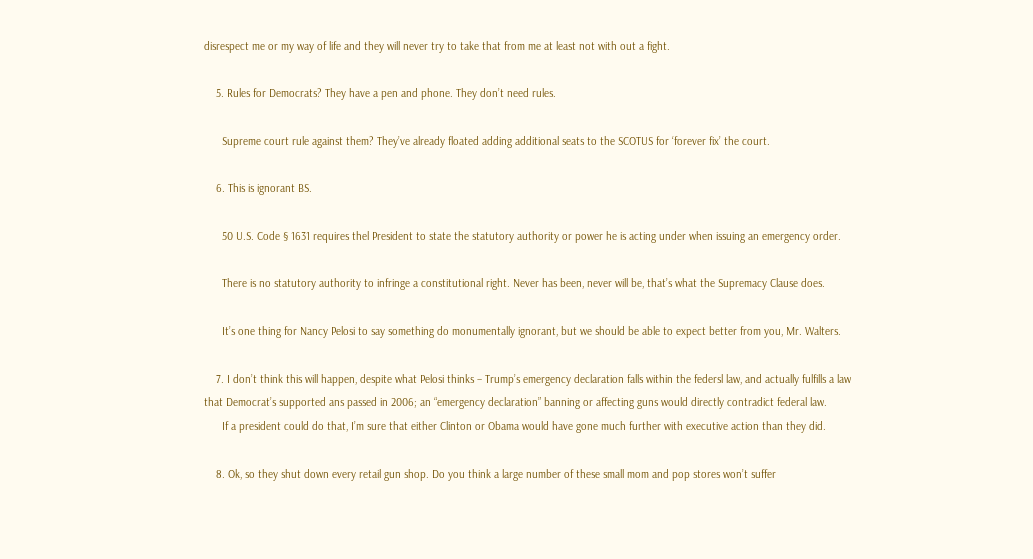disrespect me or my way of life and they will never try to take that from me at least not with out a fight.

    5. Rules for Democrats? They have a pen and phone. They don’t need rules.

      Supreme court rule against them? They’ve already floated adding additional seats to the SCOTUS for ‘forever fix’ the court.

    6. This is ignorant BS.

      50 U.S. Code § 1631 requires thel President to state the statutory authority or power he is acting under when issuing an emergency order.

      There is no statutory authority to infringe a constitutional right. Never has been, never will be, that’s what the Supremacy Clause does.

      It’s one thing for Nancy Pelosi to say something do monumentally ignorant, but we should be able to expect better from you, Mr. Walters.

    7. I don’t think this will happen, despite what Pelosi thinks – Trump’s emergency declaration falls within the federsl law, and actually fulfills a law that Democrat’s supported ans passed in 2006; an “emergency declaration” banning or affecting guns would directly contradict federal law.
      If a president could do that, I’m sure that either Clinton or Obama would have gone much further with executive action than they did.

    8. Ok, so they shut down every retail gun shop. Do you think a large number of these small mom and pop stores won’t suffer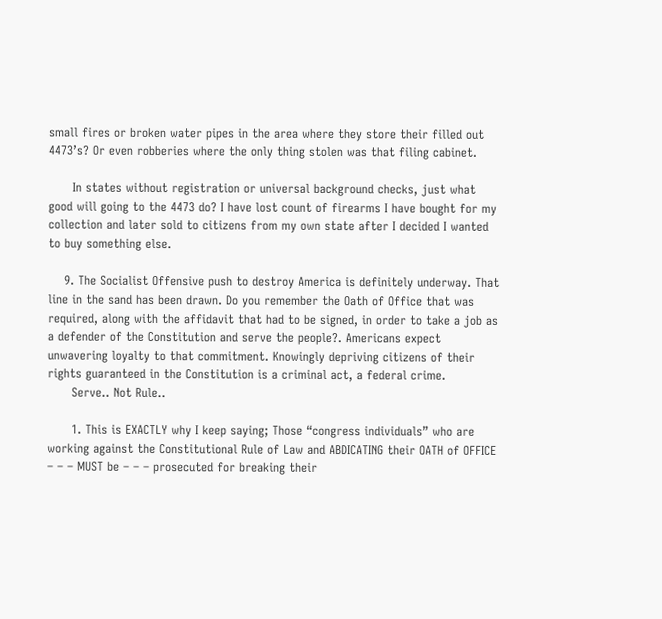small fires or broken water pipes in the area where they store their filled out 4473’s? Or even robberies where the only thing stolen was that filing cabinet.

      In states without registration or universal background checks, just what good will going to the 4473 do? I have lost count of firearms I have bought for my collection and later sold to citizens from my own state after I decided I wanted to buy something else.

    9. The Socialist Offensive push to destroy America is definitely underway. That line in the sand has been drawn. Do you remember the Oath of Office that was required, along with the affidavit that had to be signed, in order to take a job as a defender of the Constitution and serve the people?. Americans expect unwavering loyalty to that commitment. Knowingly depriving citizens of their rights guaranteed in the Constitution is a criminal act, a federal crime.
      Serve.. Not Rule..

      1. This is EXACTLY why I keep saying; Those “congress individuals” who are working against the Constitutional Rule of Law and ABDICATING their OATH of OFFICE – – – MUST be – – – prosecuted for breaking their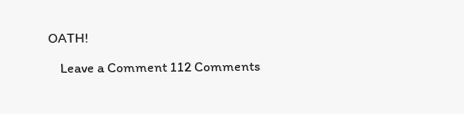OATH!

    Leave a Comment 112 Comments